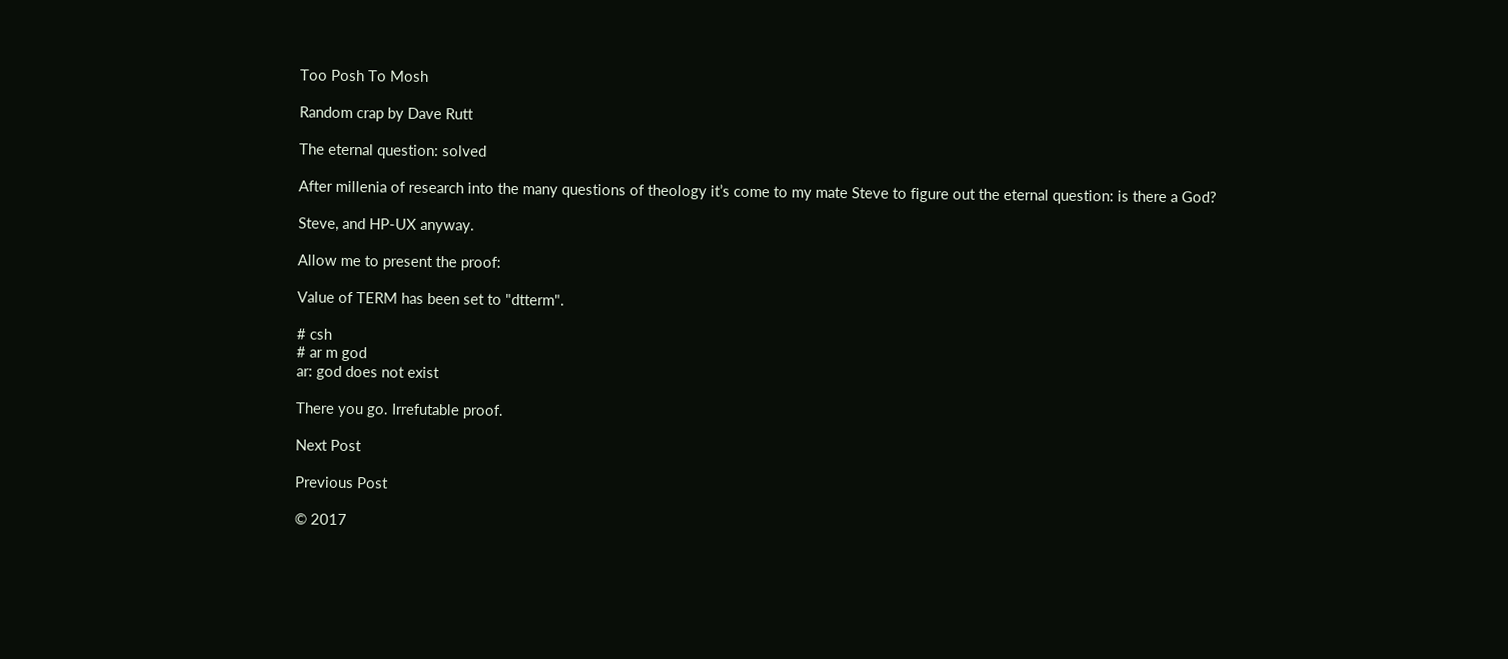Too Posh To Mosh

Random crap by Dave Rutt

The eternal question: solved

After millenia of research into the many questions of theology it’s come to my mate Steve to figure out the eternal question: is there a God?

Steve, and HP-UX anyway.

Allow me to present the proof:

Value of TERM has been set to "dtterm".

# csh
# ar m god
ar: god does not exist

There you go. Irrefutable proof.

Next Post

Previous Post

© 2017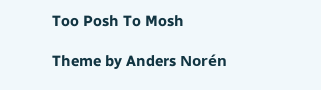Too Posh To Mosh

Theme by Anders Norén